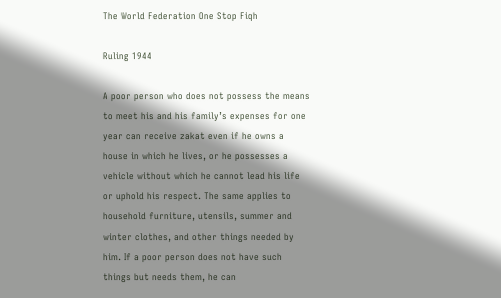The World Federation One Stop Fiqh

Ruling 1944

A poor person who does not possess the means to meet his and his family’s expenses for one year can receive zakat even if he owns a house in which he lives, or he possesses a vehicle without which he cannot lead his life or uphold his respect. The same applies to household furniture, utensils, summer and winter clothes, and other things needed by him. If a poor person does not have such things but needs them, he can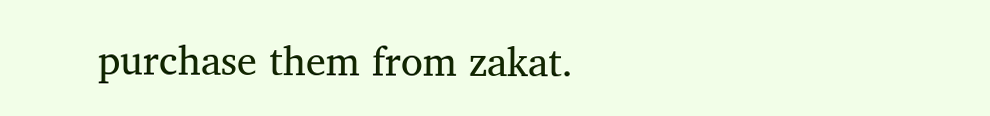purchase them from zakat.